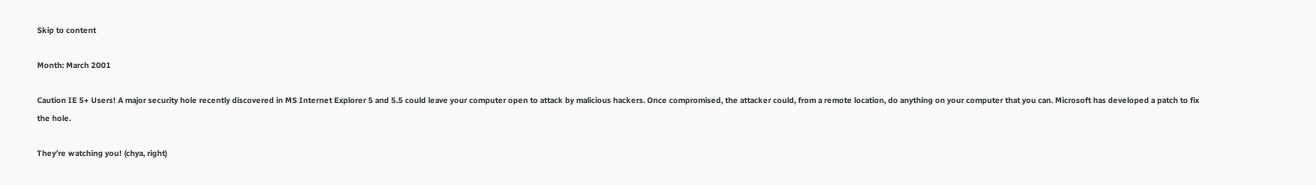Skip to content

Month: March 2001

Caution IE 5+ Users! A major security hole recently discovered in MS Internet Explorer 5 and 5.5 could leave your computer open to attack by malicious hackers. Once compromised, the attacker could, from a remote location, do anything on your computer that you can. Microsoft has developed a patch to fix the hole.

They’re watching you! (chya, right)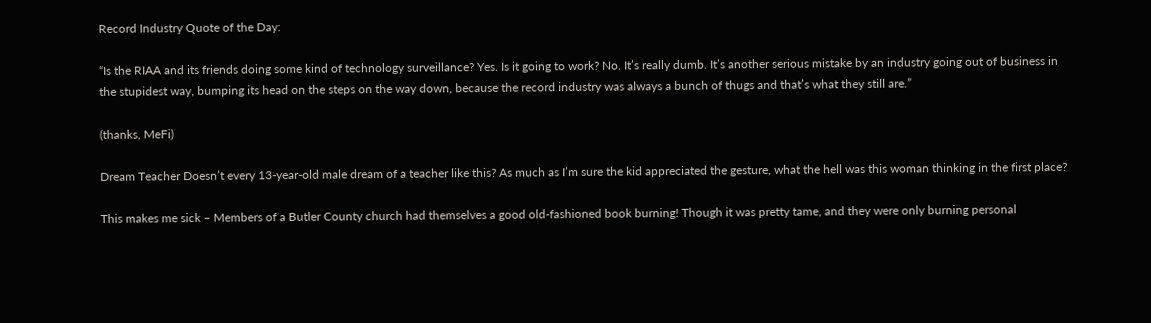Record Industry Quote of the Day:

“Is the RIAA and its friends doing some kind of technology surveillance? Yes. Is it going to work? No. It’s really dumb. It’s another serious mistake by an industry going out of business in the stupidest way, bumping its head on the steps on the way down, because the record industry was always a bunch of thugs and that’s what they still are.”

(thanks, MeFi)

Dream Teacher Doesn’t every 13-year-old male dream of a teacher like this? As much as I’m sure the kid appreciated the gesture, what the hell was this woman thinking in the first place?

This makes me sick – Members of a Butler County church had themselves a good old-fashioned book burning! Though it was pretty tame, and they were only burning personal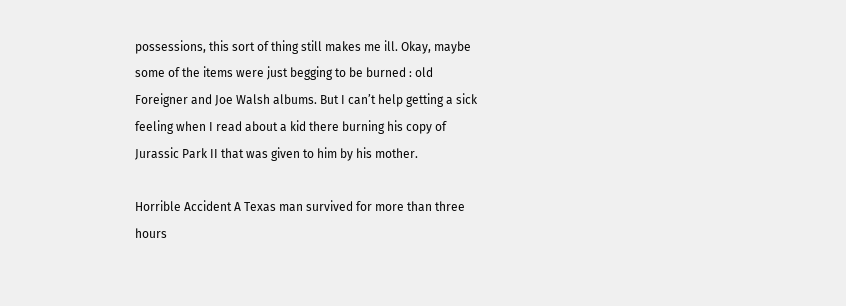possessions, this sort of thing still makes me ill. Okay, maybe some of the items were just begging to be burned : old Foreigner and Joe Walsh albums. But I can’t help getting a sick feeling when I read about a kid there burning his copy of Jurassic Park II that was given to him by his mother.

Horrible Accident A Texas man survived for more than three hours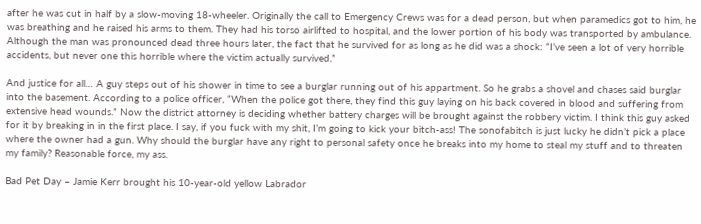after he was cut in half by a slow-moving 18-wheeler. Originally the call to Emergency Crews was for a dead person, but when paramedics got to him, he was breathing and he raised his arms to them. They had his torso airlifted to hospital, and the lower portion of his body was transported by ambulance. Although the man was pronounced dead three hours later, the fact that he survived for as long as he did was a shock: “I’ve seen a lot of very horrible accidents, but never one this horrible where the victim actually survived.”

And justice for all… A guy steps out of his shower in time to see a burglar running out of his appartment. So he grabs a shovel and chases said burglar into the basement. According to a police officer, “When the police got there, they find this guy laying on his back covered in blood and suffering from extensive head wounds.” Now the district attorney is deciding whether battery charges will be brought against the robbery victim. I think this guy asked for it by breaking in in the first place. I say, if you fuck with my shit, I’m going to kick your bitch-ass! The sonofabitch is just lucky he didn’t pick a place where the owner had a gun. Why should the burglar have any right to personal safety once he breaks into my home to steal my stuff and to threaten my family? Reasonable force, my ass.

Bad Pet Day – Jamie Kerr brought his 10-year-old yellow Labrador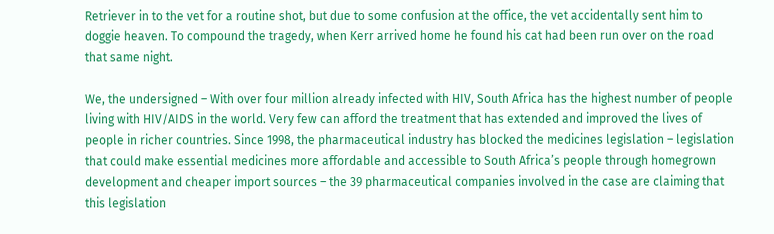Retriever in to the vet for a routine shot, but due to some confusion at the office, the vet accidentally sent him to doggie heaven. To compound the tragedy, when Kerr arrived home he found his cat had been run over on the road that same night.

We, the undersigned – With over four million already infected with HIV, South Africa has the highest number of people living with HIV/AIDS in the world. Very few can afford the treatment that has extended and improved the lives of people in richer countries. Since 1998, the pharmaceutical industry has blocked the medicines legislation – legislation that could make essential medicines more affordable and accessible to South Africa’s people through homegrown development and cheaper import sources – the 39 pharmaceutical companies involved in the case are claiming that this legislation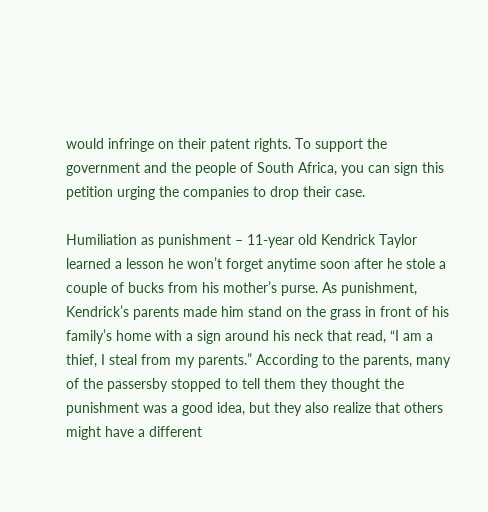would infringe on their patent rights. To support the government and the people of South Africa, you can sign this petition urging the companies to drop their case.

Humiliation as punishment – 11-year old Kendrick Taylor learned a lesson he won’t forget anytime soon after he stole a couple of bucks from his mother’s purse. As punishment, Kendrick’s parents made him stand on the grass in front of his family’s home with a sign around his neck that read, “I am a thief, I steal from my parents.” According to the parents, many of the passersby stopped to tell them they thought the punishment was a good idea, but they also realize that others might have a different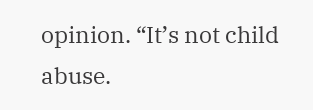opinion. “It’s not child abuse.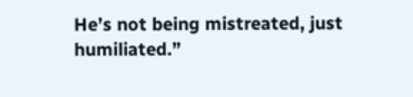He’s not being mistreated, just humiliated.”